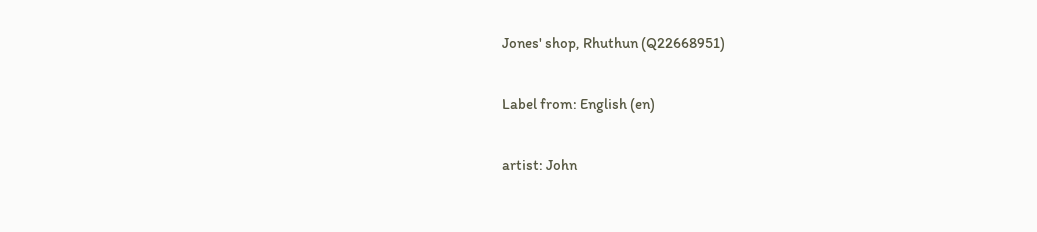Jones' shop, Rhuthun (Q22668951)

Label from: English (en)

artist: John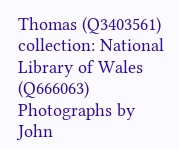Thomas (Q3403561)
collection: National Library of Wales (Q666063) Photographs by John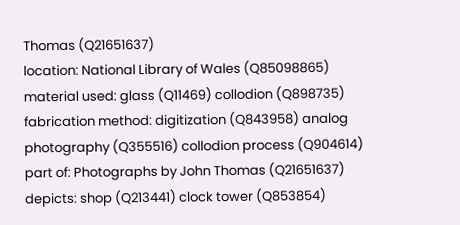Thomas (Q21651637)
location: National Library of Wales (Q85098865)
material used: glass (Q11469) collodion (Q898735)
fabrication method: digitization (Q843958) analog photography (Q355516) collodion process (Q904614)
part of: Photographs by John Thomas (Q21651637)
depicts: shop (Q213441) clock tower (Q853854)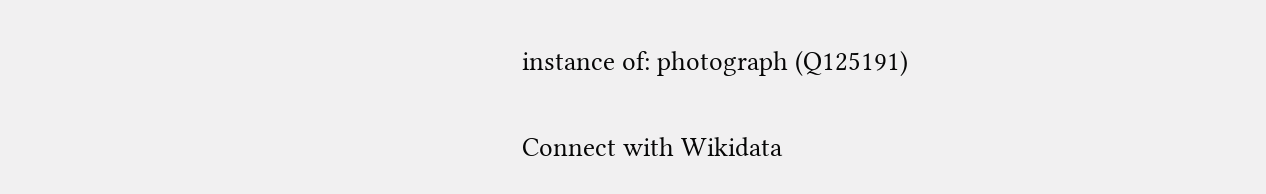instance of: photograph (Q125191)

Connect with Wikidata